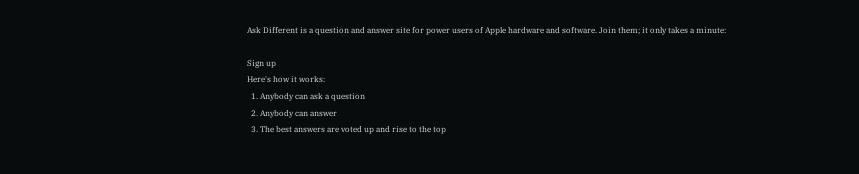Ask Different is a question and answer site for power users of Apple hardware and software. Join them; it only takes a minute:

Sign up
Here's how it works:
  1. Anybody can ask a question
  2. Anybody can answer
  3. The best answers are voted up and rise to the top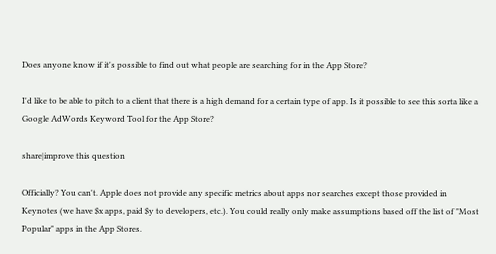Does anyone know if it's possible to find out what people are searching for in the App Store?

I'd like to be able to pitch to a client that there is a high demand for a certain type of app. Is it possible to see this sorta like a Google AdWords Keyword Tool for the App Store?

share|improve this question

Officially? You can't. Apple does not provide any specific metrics about apps nor searches except those provided in Keynotes (we have $x apps, paid $y to developers, etc.). You could really only make assumptions based off the list of "Most Popular" apps in the App Stores.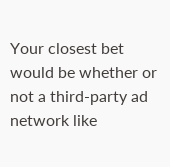Your closest bet would be whether or not a third-party ad network like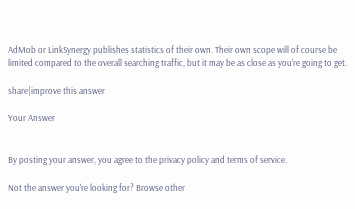AdMob or LinkSynergy publishes statistics of their own. Their own scope will of course be limited compared to the overall searching traffic, but it may be as close as you're going to get.

share|improve this answer

Your Answer


By posting your answer, you agree to the privacy policy and terms of service.

Not the answer you're looking for? Browse other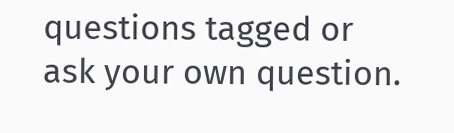questions tagged or ask your own question.